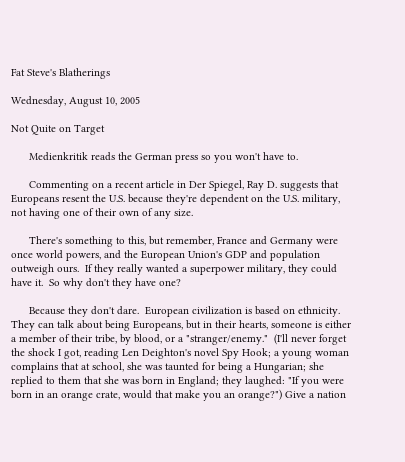Fat Steve's Blatherings

Wednesday, August 10, 2005

Not Quite on Target

      Medienkritik reads the German press so you won't have to.

      Commenting on a recent article in Der Spiegel, Ray D. suggests that Europeans resent the U.S. because they're dependent on the U.S. military, not having one of their own of any size.

      There's something to this, but remember, France and Germany were once world powers, and the European Union's GDP and population outweigh ours.  If they really wanted a superpower military, they could have it.  So why don't they have one?

      Because they don't dare.  European civilization is based on ethnicity.  They can talk about being Europeans, but in their hearts, someone is either a member of their tribe, by blood, or a "stranger/enemy."  (I'll never forget the shock I got, reading Len Deighton's novel Spy Hook; a young woman complains that at school, she was taunted for being a Hungarian; she replied to them that she was born in England; they laughed: "If you were born in an orange crate, would that make you an orange?") Give a nation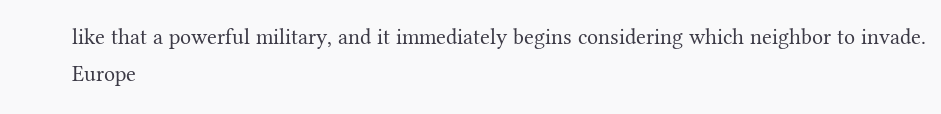like that a powerful military, and it immediately begins considering which neighbor to invade.  Europe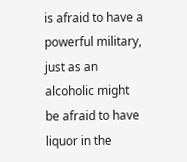is afraid to have a powerful military, just as an alcoholic might be afraid to have liquor in the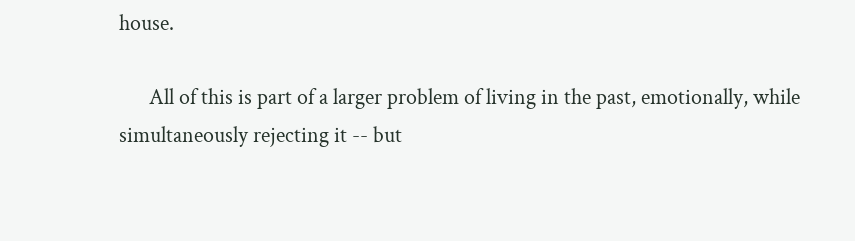house.

      All of this is part of a larger problem of living in the past, emotionally, while simultaneously rejecting it -- but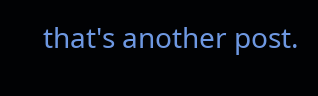that's another post.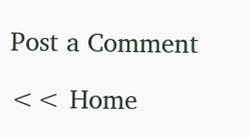Post a Comment

<< Home